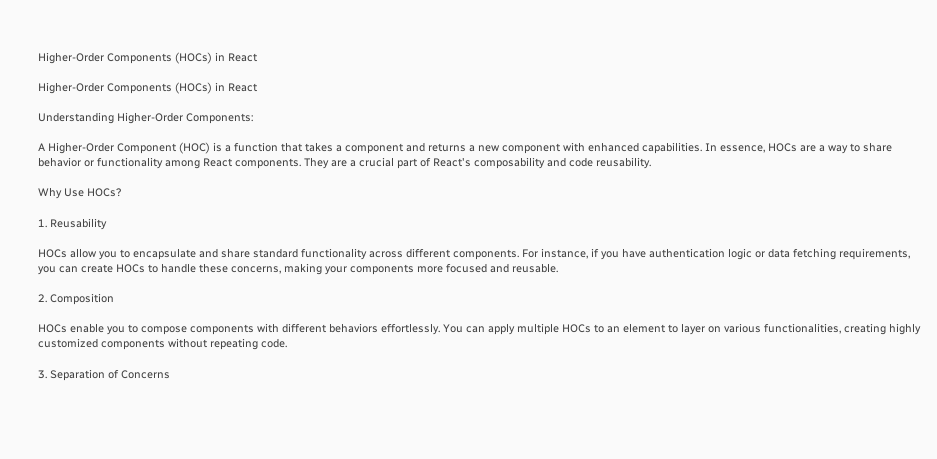Higher-Order Components (HOCs) in React

Higher-Order Components (HOCs) in React

Understanding Higher-Order Components:

A Higher-Order Component (HOC) is a function that takes a component and returns a new component with enhanced capabilities. In essence, HOCs are a way to share behavior or functionality among React components. They are a crucial part of React's composability and code reusability.

Why Use HOCs?

1. Reusability

HOCs allow you to encapsulate and share standard functionality across different components. For instance, if you have authentication logic or data fetching requirements, you can create HOCs to handle these concerns, making your components more focused and reusable.

2. Composition

HOCs enable you to compose components with different behaviors effortlessly. You can apply multiple HOCs to an element to layer on various functionalities, creating highly customized components without repeating code.

3. Separation of Concerns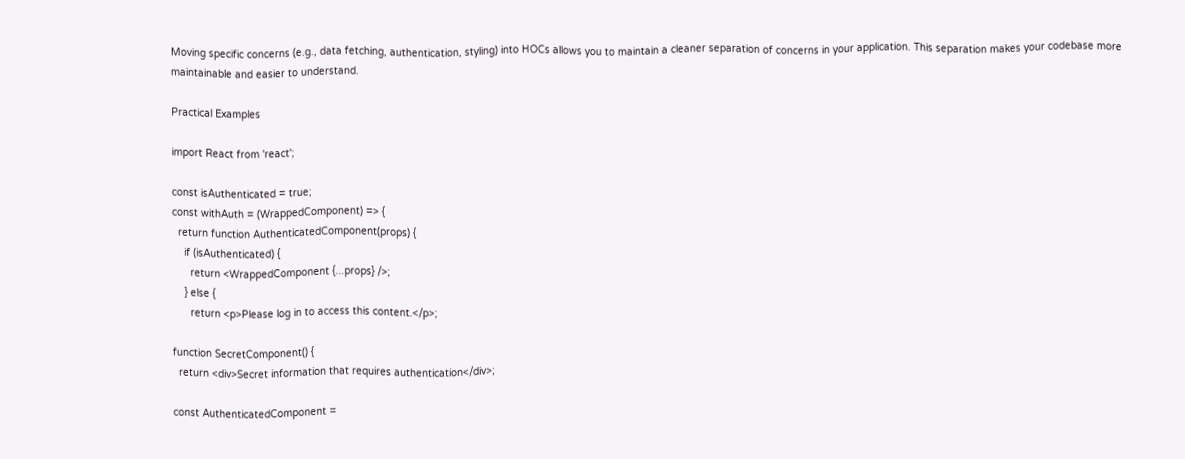Moving specific concerns (e.g., data fetching, authentication, styling) into HOCs allows you to maintain a cleaner separation of concerns in your application. This separation makes your codebase more maintainable and easier to understand.

Practical Examples

import React from 'react';

const isAuthenticated = true;
const withAuth = (WrappedComponent) => {
  return function AuthenticatedComponent(props) {
    if (isAuthenticated) {
      return <WrappedComponent {...props} />;
    } else {
      return <p>Please log in to access this content.</p>;

function SecretComponent() {
  return <div>Secret information that requires authentication</div>;

const AuthenticatedComponent =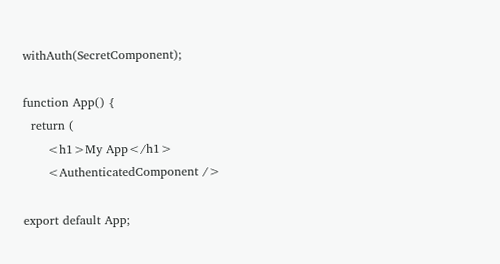withAuth(SecretComponent);

function App() {
  return (
      <h1>My App</h1>
      <AuthenticatedComponent />

export default App;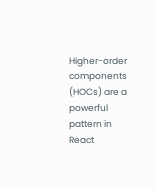Higher-order components (HOCs) are a powerful pattern in React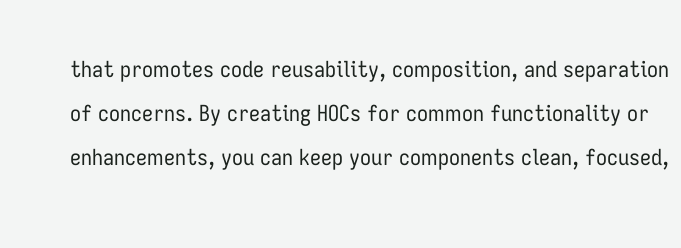that promotes code reusability, composition, and separation of concerns. By creating HOCs for common functionality or enhancements, you can keep your components clean, focused,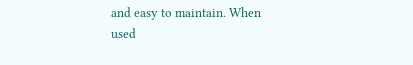and easy to maintain. When used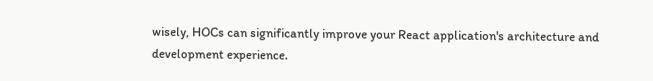wisely, HOCs can significantly improve your React application's architecture and development experience.